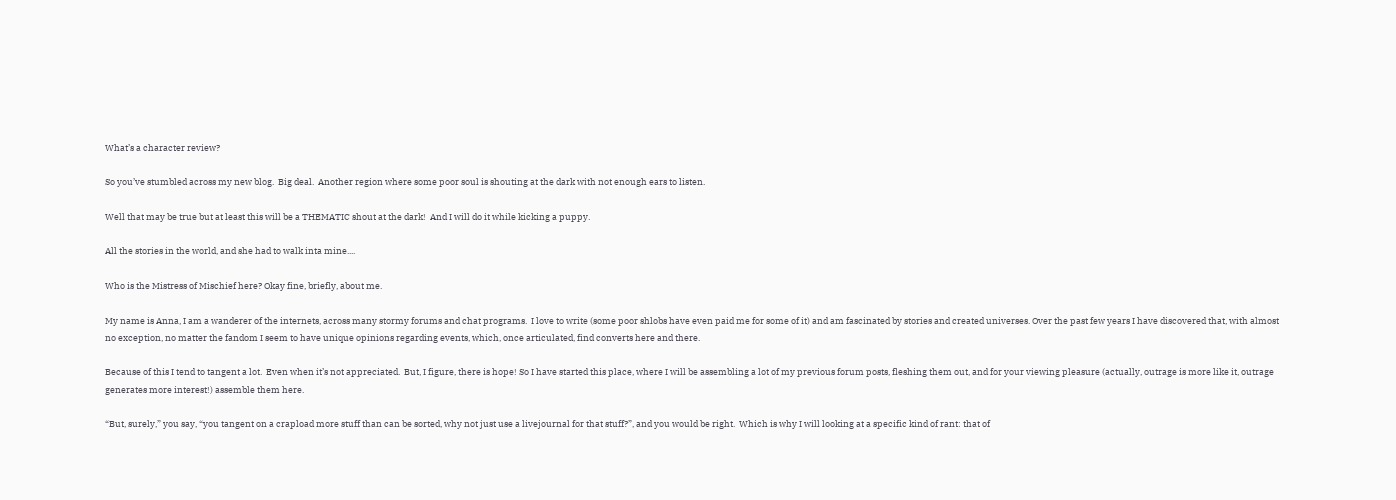What’s a character review?

So you’ve stumbled across my new blog.  Big deal.  Another region where some poor soul is shouting at the dark with not enough ears to listen.

Well that may be true but at least this will be a THEMATIC shout at the dark!  And I will do it while kicking a puppy.

All the stories in the world, and she had to walk inta mine....

Who is the Mistress of Mischief here? Okay fine, briefly, about me.

My name is Anna, I am a wanderer of the internets, across many stormy forums and chat programs.  I love to write (some poor shlobs have even paid me for some of it) and am fascinated by stories and created universes. Over the past few years I have discovered that, with almost no exception, no matter the fandom I seem to have unique opinions regarding events, which, once articulated, find converts here and there.

Because of this I tend to tangent a lot.  Even when it’s not appreciated.  But, I figure, there is hope! So I have started this place, where I will be assembling a lot of my previous forum posts, fleshing them out, and for your viewing pleasure (actually, outrage is more like it, outrage generates more interest!) assemble them here.

“But, surely,” you say, “you tangent on a crapload more stuff than can be sorted, why not just use a livejournal for that stuff?”, and you would be right.  Which is why I will looking at a specific kind of rant: that of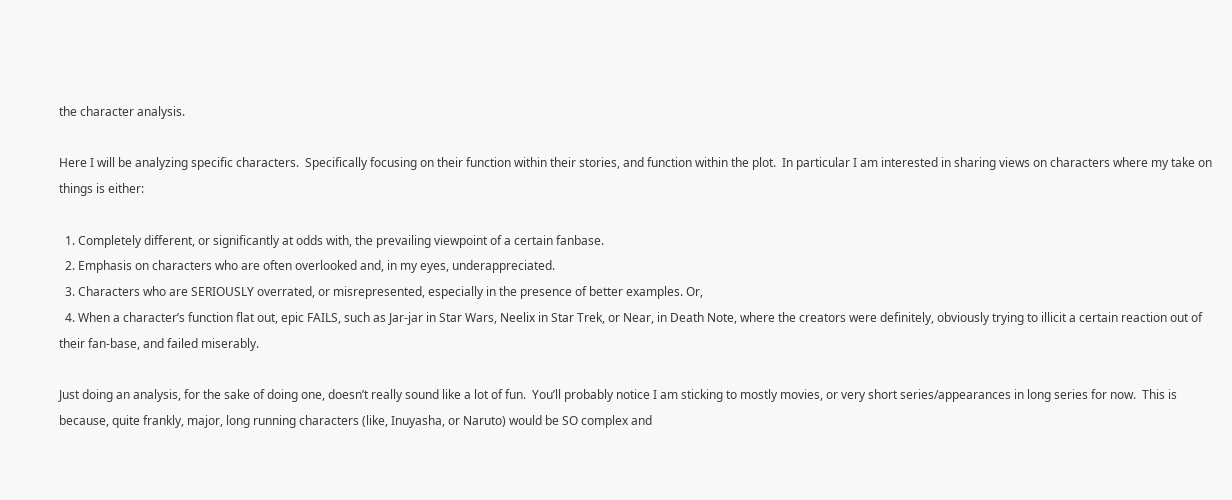the character analysis.

Here I will be analyzing specific characters.  Specifically focusing on their function within their stories, and function within the plot.  In particular I am interested in sharing views on characters where my take on things is either:

  1. Completely different, or significantly at odds with, the prevailing viewpoint of a certain fanbase.
  2. Emphasis on characters who are often overlooked and, in my eyes, underappreciated.
  3. Characters who are SERIOUSLY overrated, or misrepresented, especially in the presence of better examples. Or,
  4. When a character’s function flat out, epic FAILS, such as Jar-jar in Star Wars, Neelix in Star Trek, or Near, in Death Note, where the creators were definitely, obviously trying to illicit a certain reaction out of their fan-base, and failed miserably.

Just doing an analysis, for the sake of doing one, doesn’t really sound like a lot of fun.  You’ll probably notice I am sticking to mostly movies, or very short series/appearances in long series for now.  This is because, quite frankly, major, long running characters (like, Inuyasha, or Naruto) would be SO complex and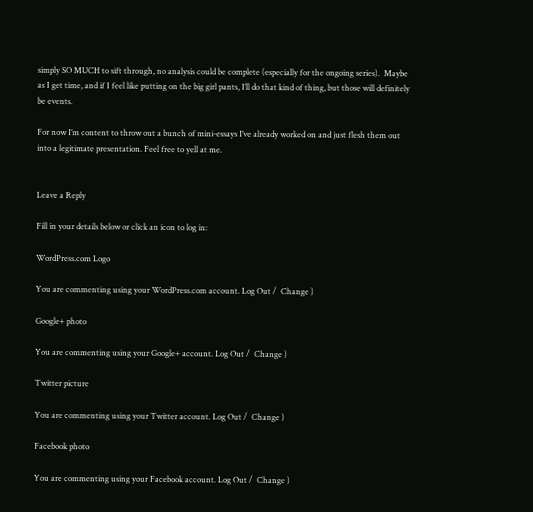simply SO MUCH to sift through, no analysis could be complete (especially for the ongoing series).  Maybe as I get time, and if I feel like putting on the big girl pants, I’ll do that kind of thing, but those will definitely be events.

For now I’m content to throw out a bunch of mini-essays I’ve already worked on and just flesh them out into a legitimate presentation. Feel free to yell at me.


Leave a Reply

Fill in your details below or click an icon to log in:

WordPress.com Logo

You are commenting using your WordPress.com account. Log Out /  Change )

Google+ photo

You are commenting using your Google+ account. Log Out /  Change )

Twitter picture

You are commenting using your Twitter account. Log Out /  Change )

Facebook photo

You are commenting using your Facebook account. Log Out /  Change )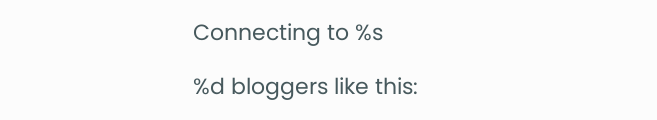Connecting to %s

%d bloggers like this: